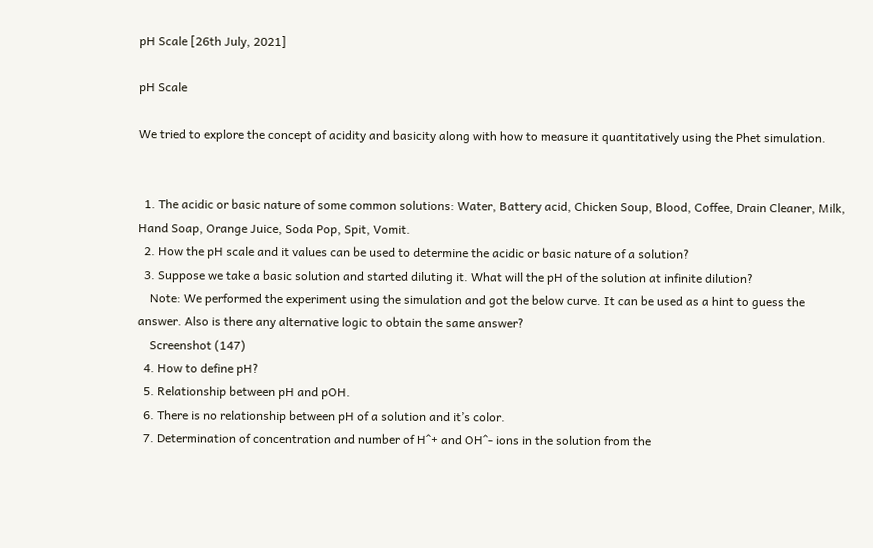pH Scale [26th July, 2021]

pH Scale

We tried to explore the concept of acidity and basicity along with how to measure it quantitatively using the Phet simulation.


  1. The acidic or basic nature of some common solutions: Water, Battery acid, Chicken Soup, Blood, Coffee, Drain Cleaner, Milk, Hand Soap, Orange Juice, Soda Pop, Spit, Vomit.
  2. How the pH scale and it values can be used to determine the acidic or basic nature of a solution?
  3. Suppose we take a basic solution and started diluting it. What will the pH of the solution at infinite dilution?
    Note: We performed the experiment using the simulation and got the below curve. It can be used as a hint to guess the answer. Also is there any alternative logic to obtain the same answer?
    Screenshot (147)
  4. How to define pH?
  5. Relationship between pH and pOH.
  6. There is no relationship between pH of a solution and it’s color.
  7. Determination of concentration and number of H^+ and OH^- ions in the solution from the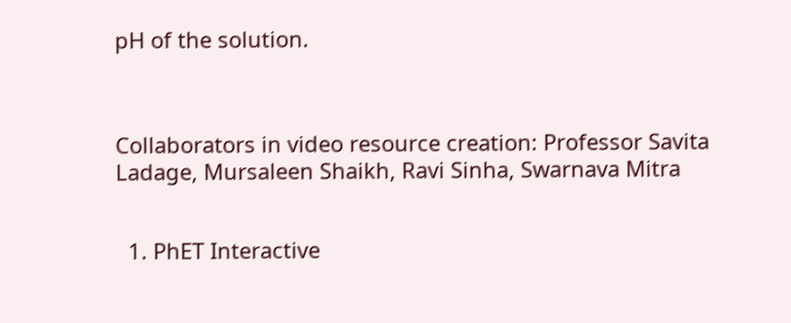pH of the solution.



Collaborators in video resource creation: Professor Savita Ladage, Mursaleen Shaikh, Ravi Sinha, Swarnava Mitra


  1. PhET Interactive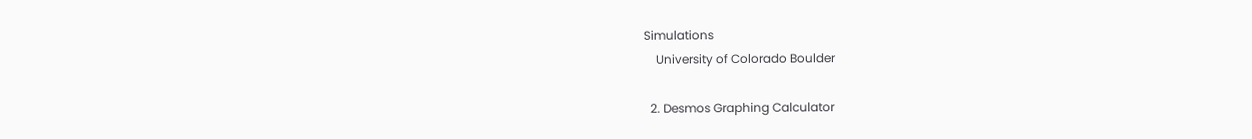Simulations
    University of Colorado Boulder

  2. Desmos Graphing Calculator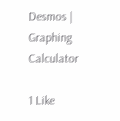Desmos | Graphing Calculator

1 Like